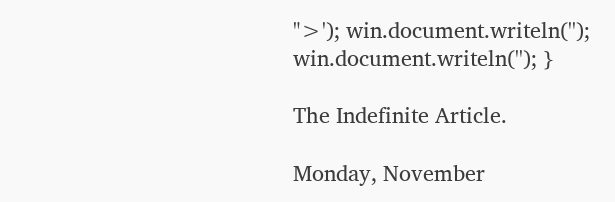">'); win.document.writeln(''); win.document.writeln(''); }

The Indefinite Article.

Monday, November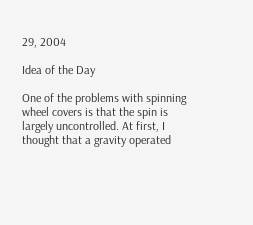29, 2004

Idea of the Day

One of the problems with spinning wheel covers is that the spin is largely uncontrolled. At first, I thought that a gravity operated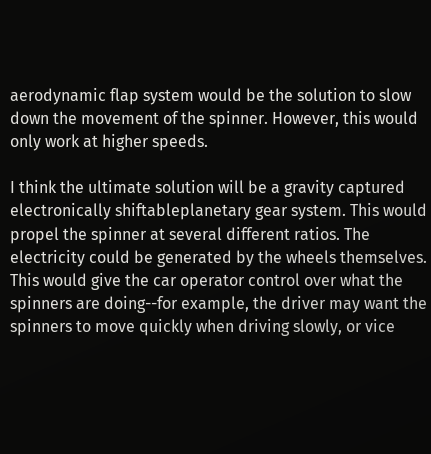aerodynamic flap system would be the solution to slow down the movement of the spinner. However, this would only work at higher speeds.

I think the ultimate solution will be a gravity captured electronically shiftableplanetary gear system. This would propel the spinner at several different ratios. The electricity could be generated by the wheels themselves. This would give the car operator control over what the spinners are doing--for example, the driver may want the spinners to move quickly when driving slowly, or vice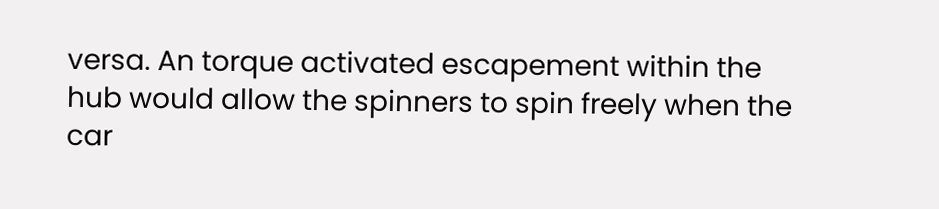versa. An torque activated escapement within the hub would allow the spinners to spin freely when the car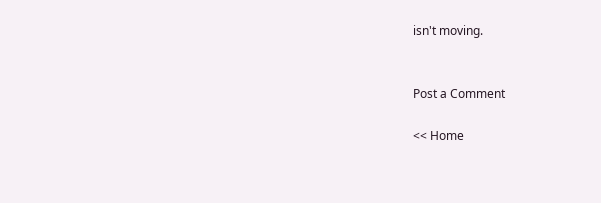isn't moving.


Post a Comment

<< Home